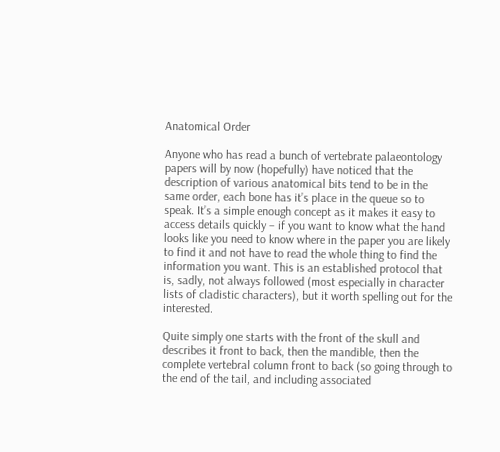Anatomical Order

Anyone who has read a bunch of vertebrate palaeontology papers will by now (hopefully) have noticed that the description of various anatomical bits tend to be in the same order, each bone has it’s place in the queue so to speak. It’s a simple enough concept as it makes it easy to access details quickly – if you want to know what the hand looks like you need to know where in the paper you are likely to find it and not have to read the whole thing to find the information you want. This is an established protocol that is, sadly, not always followed (most especially in character lists of cladistic characters), but it worth spelling out for the interested.

Quite simply one starts with the front of the skull and describes it front to back, then the mandible, then the complete vertebral column front to back (so going through to the end of the tail, and including associated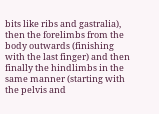bits like ribs and gastralia), then the forelimbs from the body outwards (finishing with the last finger) and then finally the hindlimbs in the same manner (starting with the pelvis and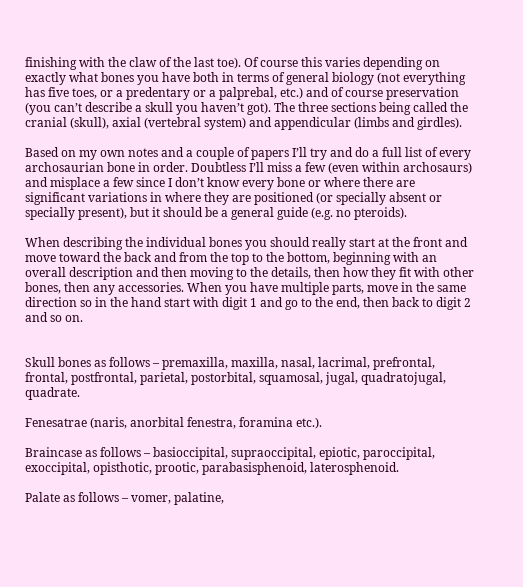finishing with the claw of the last toe). Of course this varies depending on exactly what bones you have both in terms of general biology (not everything has five toes, or a predentary or a palprebal, etc.) and of course preservation (you can’t describe a skull you haven’t got). The three sections being called the cranial (skull), axial (vertebral system) and appendicular (limbs and girdles).

Based on my own notes and a couple of papers I’ll try and do a full list of every archosaurian bone in order. Doubtless I’ll miss a few (even within archosaurs) and misplace a few since I don’t know every bone or where there are significant variations in where they are positioned (or specially absent or specially present), but it should be a general guide (e.g. no pteroids).

When describing the individual bones you should really start at the front and move toward the back and from the top to the bottom, beginning with an overall description and then moving to the details, then how they fit with other bones, then any accessories. When you have multiple parts, move in the same direction so in the hand start with digit 1 and go to the end, then back to digit 2 and so on.


Skull bones as follows – premaxilla, maxilla, nasal, lacrimal, prefrontal, frontal, postfrontal, parietal, postorbital, squamosal, jugal, quadratojugal, quadrate.

Fenesatrae (naris, anorbital fenestra, foramina etc.).

Braincase as follows – basioccipital, supraoccipital, epiotic, paroccipital, exoccipital, opisthotic, prootic, parabasisphenoid, laterosphenoid.

Palate as follows – vomer, palatine,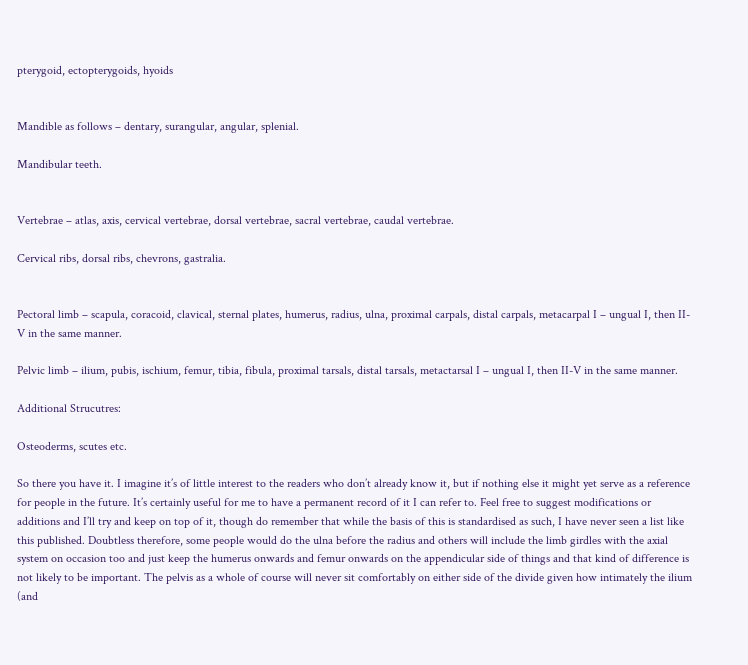pterygoid, ectopterygoids, hyoids


Mandible as follows – dentary, surangular, angular, splenial.

Mandibular teeth.


Vertebrae – atlas, axis, cervical vertebrae, dorsal vertebrae, sacral vertebrae, caudal vertebrae.

Cervical ribs, dorsal ribs, chevrons, gastralia.


Pectoral limb – scapula, coracoid, clavical, sternal plates, humerus, radius, ulna, proximal carpals, distal carpals, metacarpal I – ungual I, then II-V in the same manner.

Pelvic limb – ilium, pubis, ischium, femur, tibia, fibula, proximal tarsals, distal tarsals, metactarsal I – ungual I, then II-V in the same manner.

Additional Strucutres:

Osteoderms, scutes etc.

So there you have it. I imagine it’s of little interest to the readers who don’t already know it, but if nothing else it might yet serve as a reference for people in the future. It’s certainly useful for me to have a permanent record of it I can refer to. Feel free to suggest modifications or additions and I’ll try and keep on top of it, though do remember that while the basis of this is standardised as such, I have never seen a list like this published. Doubtless therefore, some people would do the ulna before the radius and others will include the limb girdles with the axial system on occasion too and just keep the humerus onwards and femur onwards on the appendicular side of things and that kind of difference is not likely to be important. The pelvis as a whole of course will never sit comfortably on either side of the divide given how intimately the ilium (and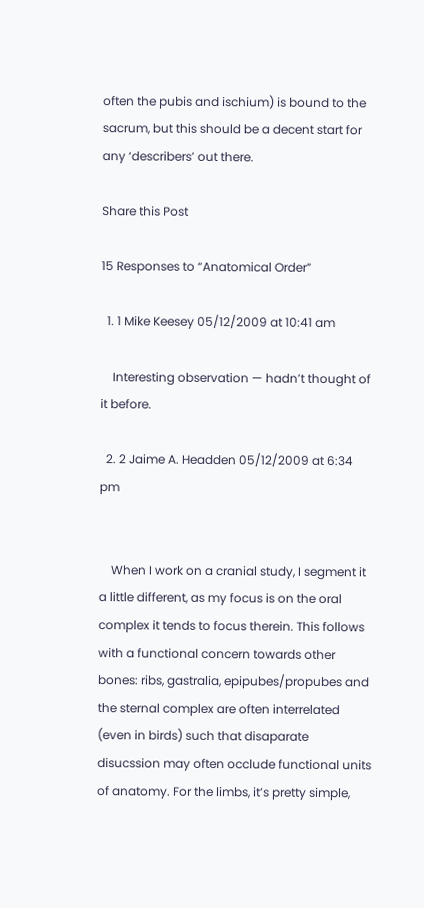often the pubis and ischium) is bound to the sacrum, but this should be a decent start for any ‘describers’ out there.

Share this Post

15 Responses to “Anatomical Order”

  1. 1 Mike Keesey 05/12/2009 at 10:41 am

    Interesting observation — hadn’t thought of it before.

  2. 2 Jaime A. Headden 05/12/2009 at 6:34 pm


    When I work on a cranial study, I segment it a little different, as my focus is on the oral complex it tends to focus therein. This follows with a functional concern towards other bones: ribs, gastralia, epipubes/propubes and the sternal complex are often interrelated (even in birds) such that disaparate disucssion may often occlude functional units of anatomy. For the limbs, it’s pretty simple,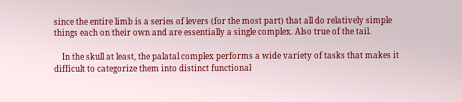since the entire limb is a series of levers (for the most part) that all do relatively simple things each on their own and are essentially a single complex. Also true of the tail.

    In the skull at least, the palatal complex performs a wide variety of tasks that makes it difficult to categorize them into distinct functional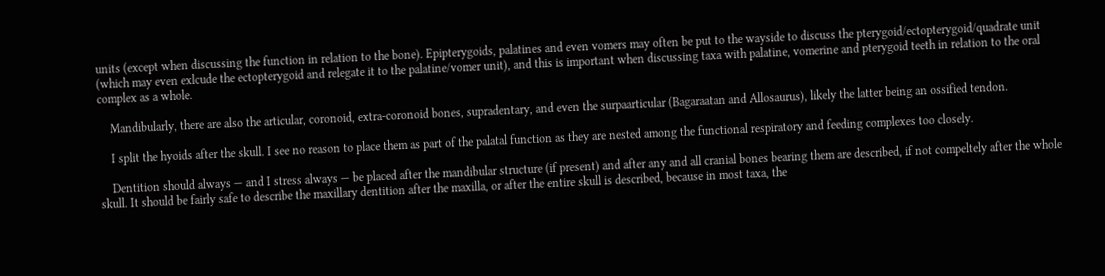units (except when discussing the function in relation to the bone). Epipterygoids, palatines and even vomers may often be put to the wayside to discuss the pterygoid/ectopterygoid/quadrate unit (which may even exlcude the ectopterygoid and relegate it to the palatine/vomer unit), and this is important when discussing taxa with palatine, vomerine and pterygoid teeth in relation to the oral complex as a whole.

    Mandibularly, there are also the articular, coronoid, extra-coronoid bones, supradentary, and even the surpaarticular (Bagaraatan and Allosaurus), likely the latter being an ossified tendon.

    I split the hyoids after the skull. I see no reason to place them as part of the palatal function as they are nested among the functional respiratory and feeding complexes too closely.

    Dentition should always — and I stress always — be placed after the mandibular structure (if present) and after any and all cranial bones bearing them are described, if not compeltely after the whole skull. It should be fairly safe to describe the maxillary dentition after the maxilla, or after the entire skull is described, because in most taxa, the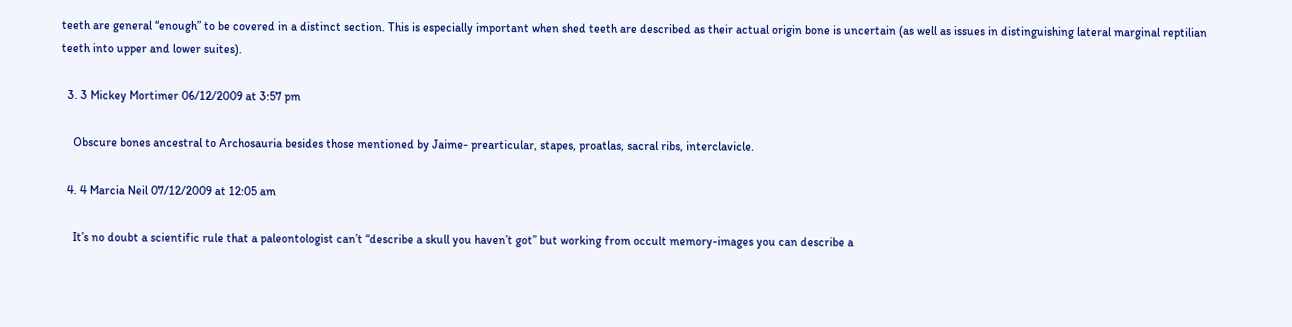teeth are general “enough” to be covered in a distinct section. This is especially important when shed teeth are described as their actual origin bone is uncertain (as well as issues in distinguishing lateral marginal reptilian teeth into upper and lower suites).

  3. 3 Mickey Mortimer 06/12/2009 at 3:57 pm

    Obscure bones ancestral to Archosauria besides those mentioned by Jaime- prearticular, stapes, proatlas, sacral ribs, interclavicle.

  4. 4 Marcia Neil 07/12/2009 at 12:05 am

    It’s no doubt a scientific rule that a paleontologist can’t “describe a skull you haven’t got” but working from occult memory-images you can describe a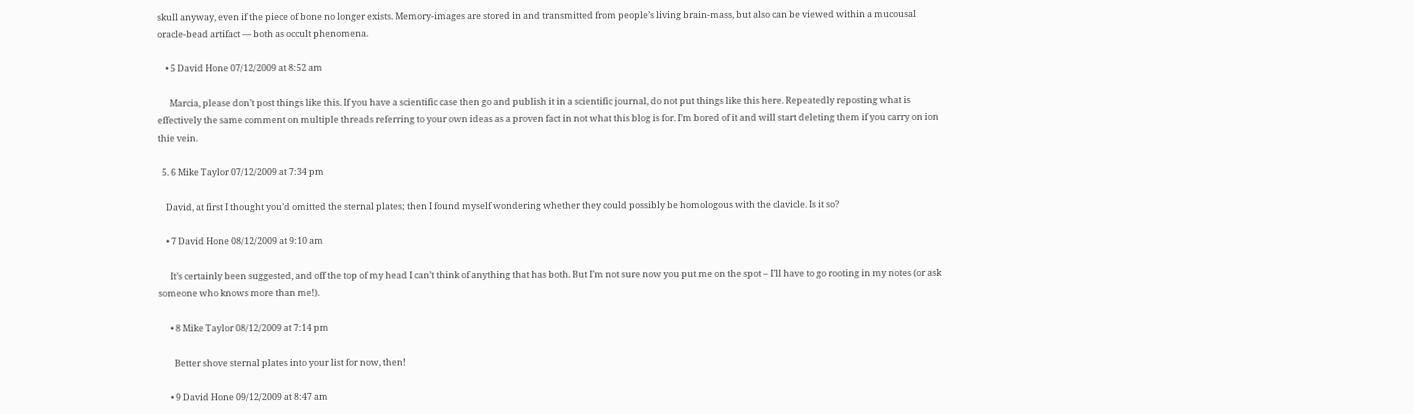skull anyway, even if the piece of bone no longer exists. Memory-images are stored in and transmitted from people’s living brain-mass, but also can be viewed within a mucousal oracle-bead artifact — both as occult phenomena.

    • 5 David Hone 07/12/2009 at 8:52 am

      Marcia, please don’t post things like this. If you have a scientific case then go and publish it in a scientific journal, do not put things like this here. Repeatedly reposting what is effectively the same comment on multiple threads referring to your own ideas as a proven fact in not what this blog is for. I’m bored of it and will start deleting them if you carry on ion thie vein.

  5. 6 Mike Taylor 07/12/2009 at 7:34 pm

    David, at first I thought you’d omitted the sternal plates; then I found myself wondering whether they could possibly be homologous with the clavicle. Is it so?

    • 7 David Hone 08/12/2009 at 9:10 am

      It’s certainly been suggested, and off the top of my head I can’t think of anything that has both. But I’m not sure now you put me on the spot – I’ll have to go rooting in my notes (or ask someone who knows more than me!).

      • 8 Mike Taylor 08/12/2009 at 7:14 pm

        Better shove sternal plates into your list for now, then!

      • 9 David Hone 09/12/2009 at 8:47 am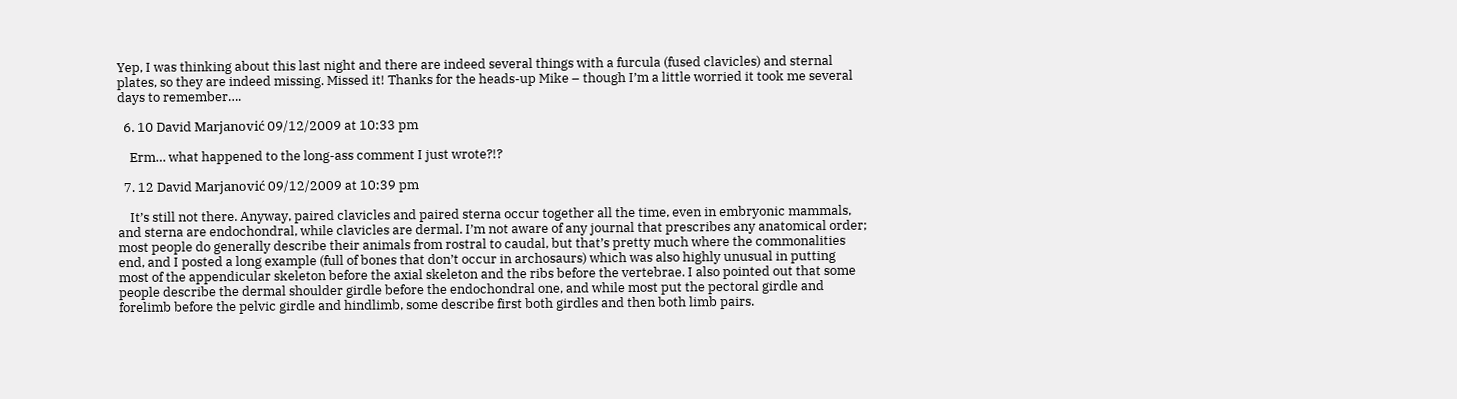Yep, I was thinking about this last night and there are indeed several things with a furcula (fused clavicles) and sternal plates, so they are indeed missing. Missed it! Thanks for the heads-up Mike – though I’m a little worried it took me several days to remember….

  6. 10 David Marjanović 09/12/2009 at 10:33 pm

    Erm… what happened to the long-ass comment I just wrote?!?

  7. 12 David Marjanović 09/12/2009 at 10:39 pm

    It’s still not there. Anyway, paired clavicles and paired sterna occur together all the time, even in embryonic mammals, and sterna are endochondral, while clavicles are dermal. I’m not aware of any journal that prescribes any anatomical order; most people do generally describe their animals from rostral to caudal, but that’s pretty much where the commonalities end, and I posted a long example (full of bones that don’t occur in archosaurs) which was also highly unusual in putting most of the appendicular skeleton before the axial skeleton and the ribs before the vertebrae. I also pointed out that some people describe the dermal shoulder girdle before the endochondral one, and while most put the pectoral girdle and forelimb before the pelvic girdle and hindlimb, some describe first both girdles and then both limb pairs.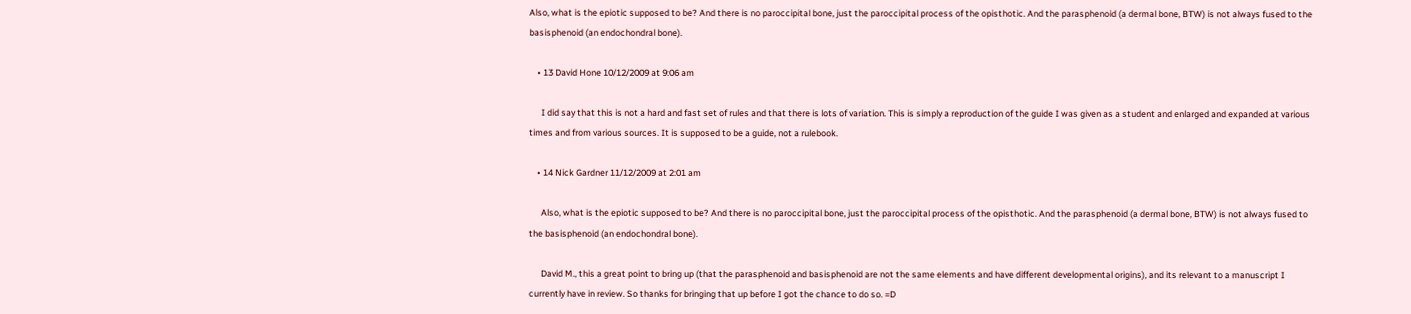Also, what is the epiotic supposed to be? And there is no paroccipital bone, just the paroccipital process of the opisthotic. And the parasphenoid (a dermal bone, BTW) is not always fused to the basisphenoid (an endochondral bone).

    • 13 David Hone 10/12/2009 at 9:06 am

      I did say that this is not a hard and fast set of rules and that there is lots of variation. This is simply a reproduction of the guide I was given as a student and enlarged and expanded at various times and from various sources. It is supposed to be a guide, not a rulebook.

    • 14 Nick Gardner 11/12/2009 at 2:01 am

      Also, what is the epiotic supposed to be? And there is no paroccipital bone, just the paroccipital process of the opisthotic. And the parasphenoid (a dermal bone, BTW) is not always fused to the basisphenoid (an endochondral bone).

      David M., this a great point to bring up (that the parasphenoid and basisphenoid are not the same elements and have different developmental origins), and its relevant to a manuscript I currently have in review. So thanks for bringing that up before I got the chance to do so. =D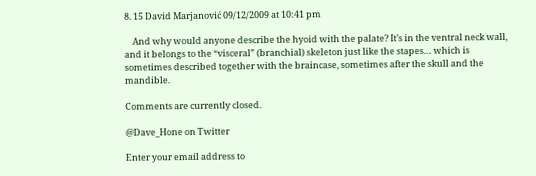8. 15 David Marjanović 09/12/2009 at 10:41 pm

    And why would anyone describe the hyoid with the palate? It’s in the ventral neck wall, and it belongs to the “visceral” (branchial) skeleton just like the stapes… which is sometimes described together with the braincase, sometimes after the skull and the mandible.

Comments are currently closed.

@Dave_Hone on Twitter

Enter your email address to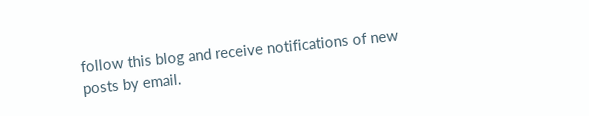follow this blog and receive notifications of new posts by email.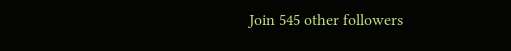Join 545 other followers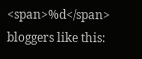<span>%d</span> bloggers like this: